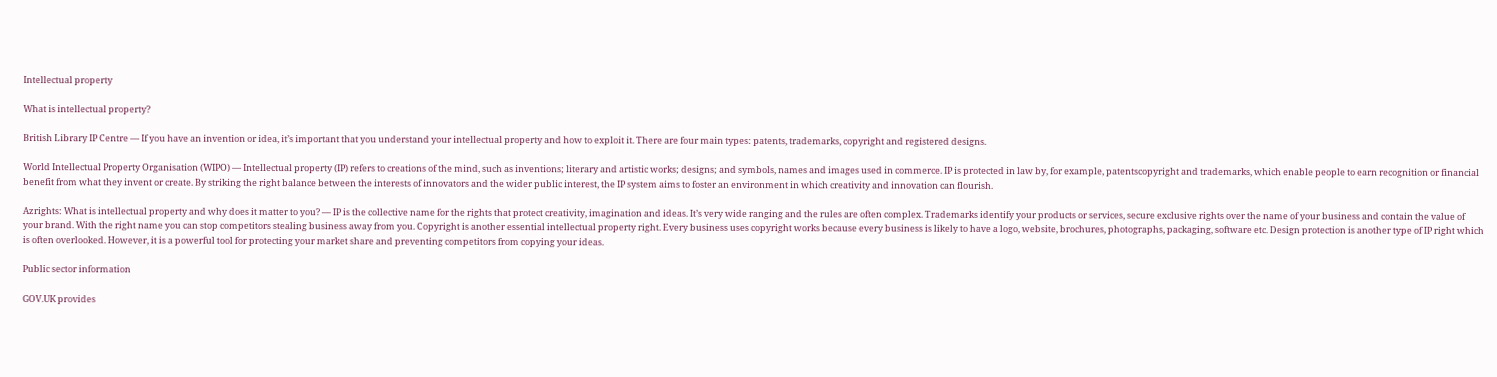Intellectual property

What is intellectual property?

British Library IP Centre — If you have an invention or idea, it’s important that you understand your intellectual property and how to exploit it. There are four main types: patents, trademarks, copyright and registered designs.

World Intellectual Property Organisation (WIPO) — Intellectual property (IP) refers to creations of the mind, such as inventions; literary and artistic works; designs; and symbols, names and images used in commerce. IP is protected in law by, for example, patentscopyright and trademarks, which enable people to earn recognition or financial benefit from what they invent or create. By striking the right balance between the interests of innovators and the wider public interest, the IP system aims to foster an environment in which creativity and innovation can flourish.

Azrights: What is intellectual property and why does it matter to you? — IP is the collective name for the rights that protect creativity, imagination and ideas. It’s very wide ranging and the rules are often complex. Trademarks identify your products or services, secure exclusive rights over the name of your business and contain the value of your brand. With the right name you can stop competitors stealing business away from you. Copyright is another essential intellectual property right. Every business uses copyright works because every business is likely to have a logo, website, brochures, photographs, packaging, software etc. Design protection is another type of IP right which is often overlooked. However, it is a powerful tool for protecting your market share and preventing competitors from copying your ideas.

Public sector information

GOV.UK provides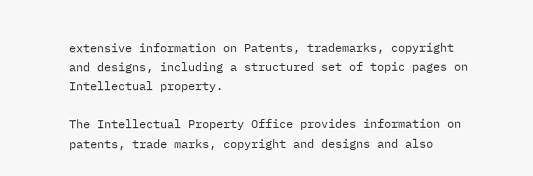extensive information on Patents, trademarks, copyright and designs, including a structured set of topic pages on Intellectual property.

The Intellectual Property Office provides information on patents, trade marks, copyright and designs and also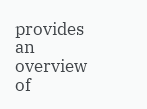provides an overview of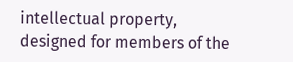intellectual property, designed for members of the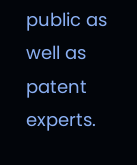public as well as patent experts.